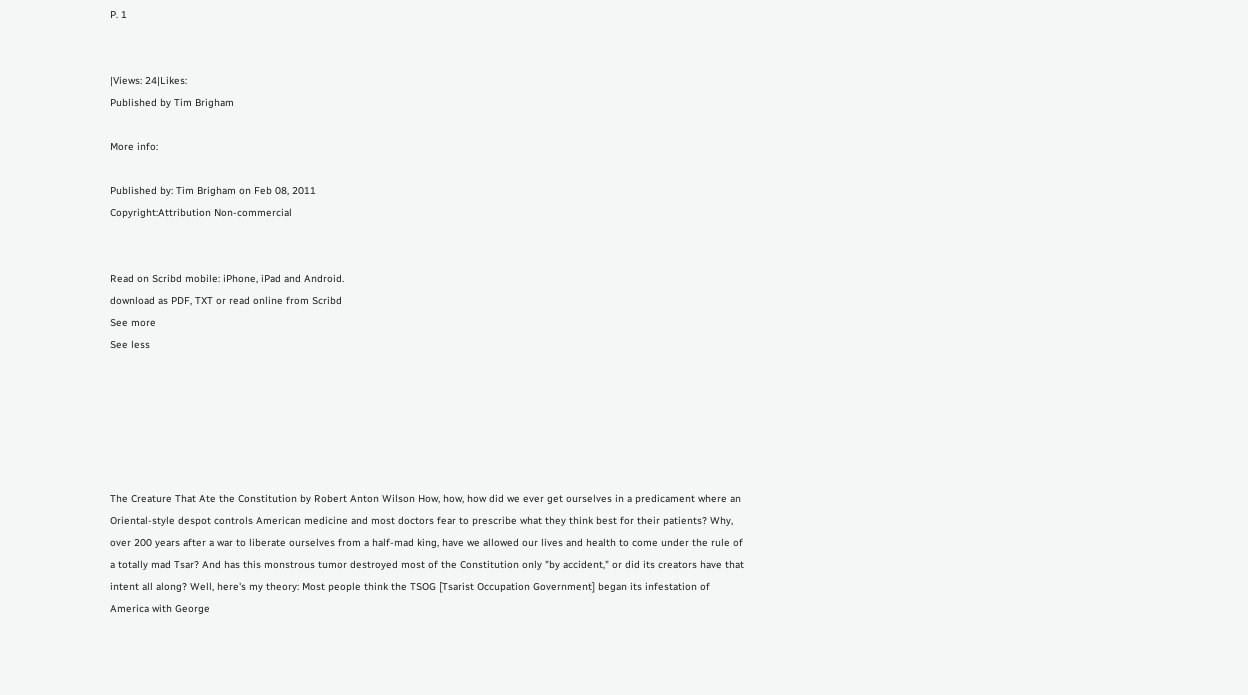P. 1


|Views: 24|Likes:
Published by Tim Brigham

More info:

Published by: Tim Brigham on Feb 08, 2011
Copyright:Attribution Non-commercial


Read on Scribd mobile: iPhone, iPad and Android.
download as PDF, TXT or read online from Scribd
See more
See less






The Creature That Ate the Constitution by Robert Anton Wilson How, how, how did we ever get ourselves in a predicament where an Oriental-style despot controls American medicine and most doctors fear to prescribe what they think best for their patients? Why, over 200 years after a war to liberate ourselves from a half-mad king, have we allowed our lives and health to come under the rule of a totally mad Tsar? And has this monstrous tumor destroyed most of the Constitution only "by accident," or did its creators have that intent all along? Well, here's my theory: Most people think the TSOG [Tsarist Occupation Government] began its infestation of America with George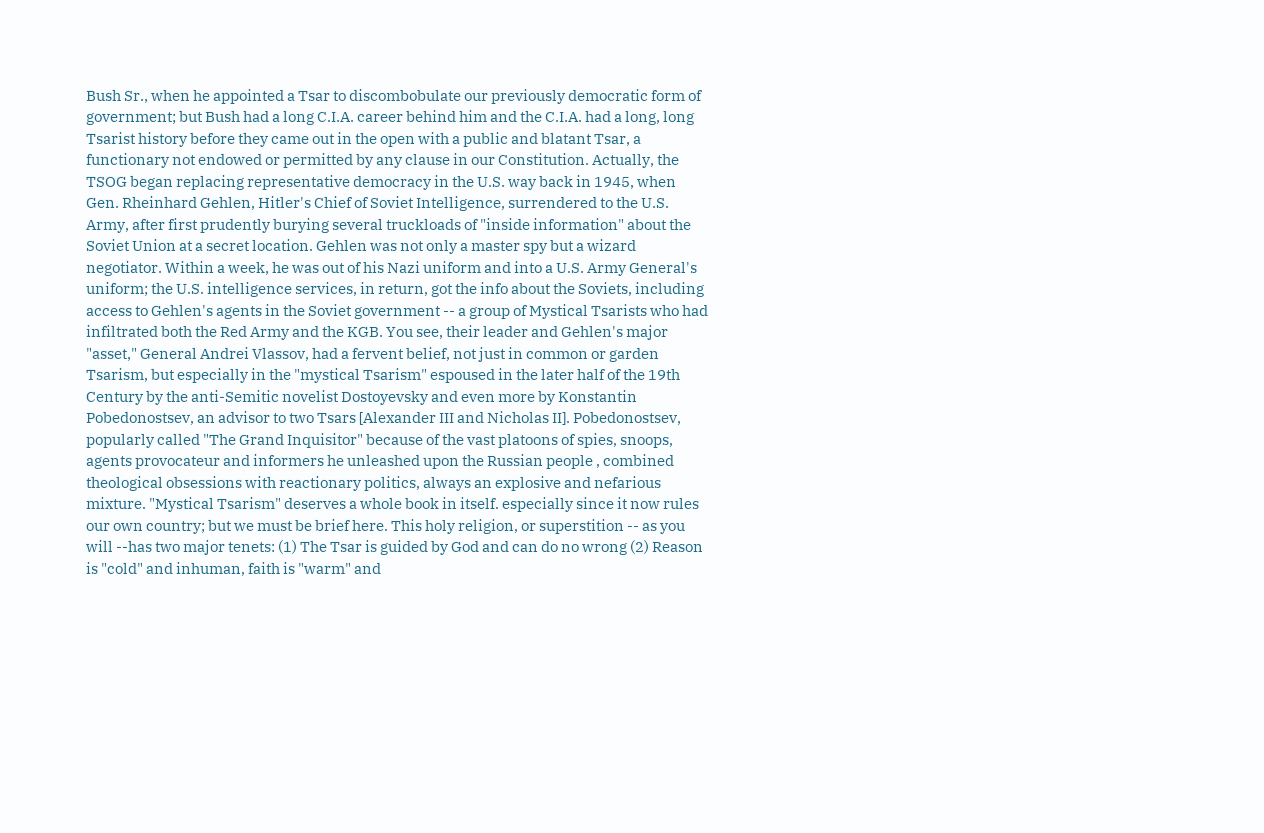Bush Sr., when he appointed a Tsar to discombobulate our previously democratic form of government; but Bush had a long C.I.A. career behind him and the C.I.A. had a long, long Tsarist history before they came out in the open with a public and blatant Tsar, a functionary not endowed or permitted by any clause in our Constitution. Actually, the TSOG began replacing representative democracy in the U.S. way back in 1945, when Gen. Rheinhard Gehlen, Hitler's Chief of Soviet Intelligence, surrendered to the U.S. Army, after first prudently burying several truckloads of "inside information" about the Soviet Union at a secret location. Gehlen was not only a master spy but a wizard negotiator. Within a week, he was out of his Nazi uniform and into a U.S. Army General's uniform; the U.S. intelligence services, in return, got the info about the Soviets, including access to Gehlen's agents in the Soviet government -- a group of Mystical Tsarists who had infiltrated both the Red Army and the KGB. You see, their leader and Gehlen's major "asset," General Andrei Vlassov, had a fervent belief, not just in common or garden Tsarism, but especially in the "mystical Tsarism" espoused in the later half of the 19th Century by the anti-Semitic novelist Dostoyevsky and even more by Konstantin Pobedonostsev, an advisor to two Tsars [Alexander III and Nicholas II]. Pobedonostsev, popularly called "The Grand Inquisitor" because of the vast platoons of spies, snoops, agents provocateur and informers he unleashed upon the Russian people , combined theological obsessions with reactionary politics, always an explosive and nefarious mixture. "Mystical Tsarism" deserves a whole book in itself. especially since it now rules our own country; but we must be brief here. This holy religion, or superstition -- as you will --has two major tenets: (1) The Tsar is guided by God and can do no wrong (2) Reason is "cold" and inhuman, faith is "warm" and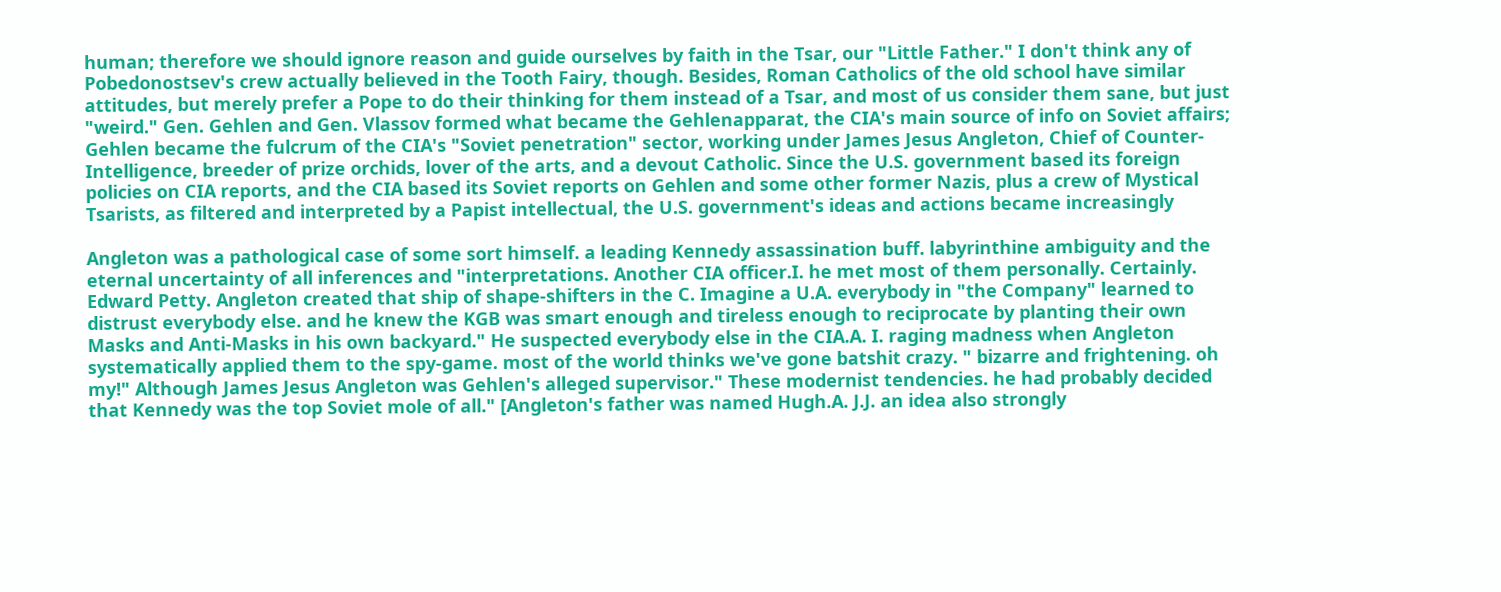human; therefore we should ignore reason and guide ourselves by faith in the Tsar, our "Little Father." I don't think any of Pobedonostsev's crew actually believed in the Tooth Fairy, though. Besides, Roman Catholics of the old school have similar attitudes, but merely prefer a Pope to do their thinking for them instead of a Tsar, and most of us consider them sane, but just "weird." Gen. Gehlen and Gen. Vlassov formed what became the Gehlenapparat, the CIA's main source of info on Soviet affairs; Gehlen became the fulcrum of the CIA's "Soviet penetration" sector, working under James Jesus Angleton, Chief of Counter-Intelligence, breeder of prize orchids, lover of the arts, and a devout Catholic. Since the U.S. government based its foreign policies on CIA reports, and the CIA based its Soviet reports on Gehlen and some other former Nazis, plus a crew of Mystical Tsarists, as filtered and interpreted by a Papist intellectual, the U.S. government's ideas and actions became increasingly

Angleton was a pathological case of some sort himself. a leading Kennedy assassination buff. labyrinthine ambiguity and the eternal uncertainty of all inferences and "interpretations. Another CIA officer.I. he met most of them personally. Certainly. Edward Petty. Angleton created that ship of shape-shifters in the C. Imagine a U.A. everybody in "the Company" learned to distrust everybody else. and he knew the KGB was smart enough and tireless enough to reciprocate by planting their own Masks and Anti-Masks in his own backyard." He suspected everybody else in the CIA.A. I. raging madness when Angleton systematically applied them to the spy-game. most of the world thinks we've gone batshit crazy. " bizarre and frightening. oh my!" Although James Jesus Angleton was Gehlen's alleged supervisor." These modernist tendencies. he had probably decided that Kennedy was the top Soviet mole of all." [Angleton's father was named Hugh.A. J.J. an idea also strongly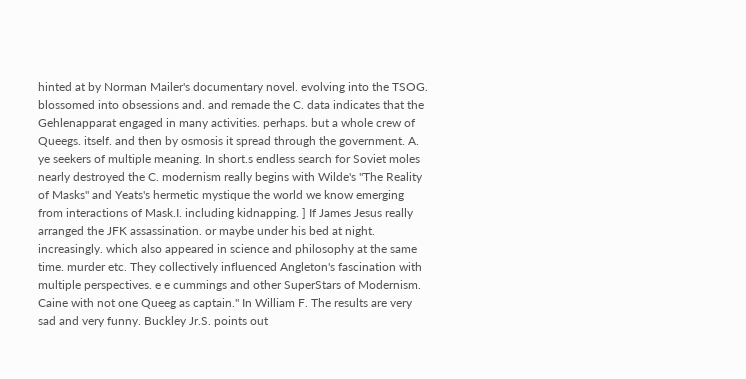hinted at by Norman Mailer's documentary novel. evolving into the TSOG. blossomed into obsessions and. and remade the C. data indicates that the Gehlenapparat engaged in many activities. perhaps. but a whole crew of Queegs. itself. and then by osmosis it spread through the government. A. ye seekers of multiple meaning. In short.s endless search for Soviet moles nearly destroyed the C. modernism really begins with Wilde's "The Reality of Masks" and Yeats's hermetic mystique the world we know emerging from interactions of Mask.I. including kidnapping. ] If James Jesus really arranged the JFK assassination. or maybe under his bed at night. increasingly. which also appeared in science and philosophy at the same time. murder etc. They collectively influenced Angleton's fascination with multiple perspectives. e e cummings and other SuperStars of Modernism. Caine with not one Queeg as captain." In William F. The results are very sad and very funny. Buckley Jr.S. points out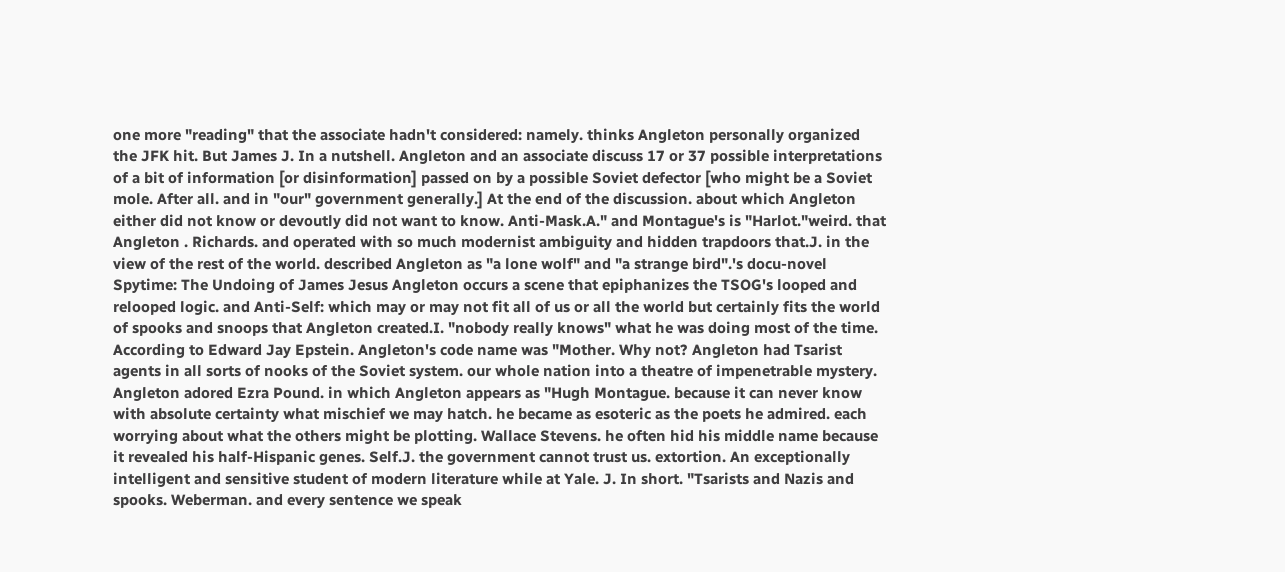one more "reading" that the associate hadn't considered: namely. thinks Angleton personally organized the JFK hit. But James J. In a nutshell. Angleton and an associate discuss 17 or 37 possible interpretations of a bit of information [or disinformation] passed on by a possible Soviet defector [who might be a Soviet mole. After all. and in "our" government generally.] At the end of the discussion. about which Angleton either did not know or devoutly did not want to know. Anti-Mask.A." and Montague's is "Harlot."weird. that Angleton . Richards. and operated with so much modernist ambiguity and hidden trapdoors that.J. in the view of the rest of the world. described Angleton as "a lone wolf" and "a strange bird".'s docu-novel Spytime: The Undoing of James Jesus Angleton occurs a scene that epiphanizes the TSOG's looped and relooped logic. and Anti-Self: which may or may not fit all of us or all the world but certainly fits the world of spooks and snoops that Angleton created.I. "nobody really knows" what he was doing most of the time. According to Edward Jay Epstein. Angleton's code name was "Mother. Why not? Angleton had Tsarist agents in all sorts of nooks of the Soviet system. our whole nation into a theatre of impenetrable mystery. Angleton adored Ezra Pound. in which Angleton appears as "Hugh Montague. because it can never know with absolute certainty what mischief we may hatch. he became as esoteric as the poets he admired. each worrying about what the others might be plotting. Wallace Stevens. he often hid his middle name because it revealed his half-Hispanic genes. Self.J. the government cannot trust us. extortion. An exceptionally intelligent and sensitive student of modern literature while at Yale. J. In short. "Tsarists and Nazis and spooks. Weberman. and every sentence we speak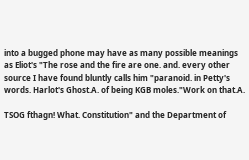into a bugged phone may have as many possible meanings as Eliot's "The rose and the fire are one. and. every other source I have found bluntly calls him "paranoid. in Petty's words. Harlot's Ghost.A. of being KGB moles."Work on that.A.

TSOG fthagn! What. Constitution" and the Department of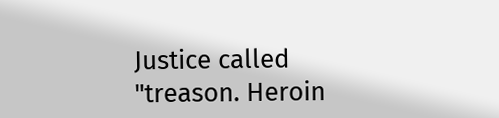Justice called "treason. Heroin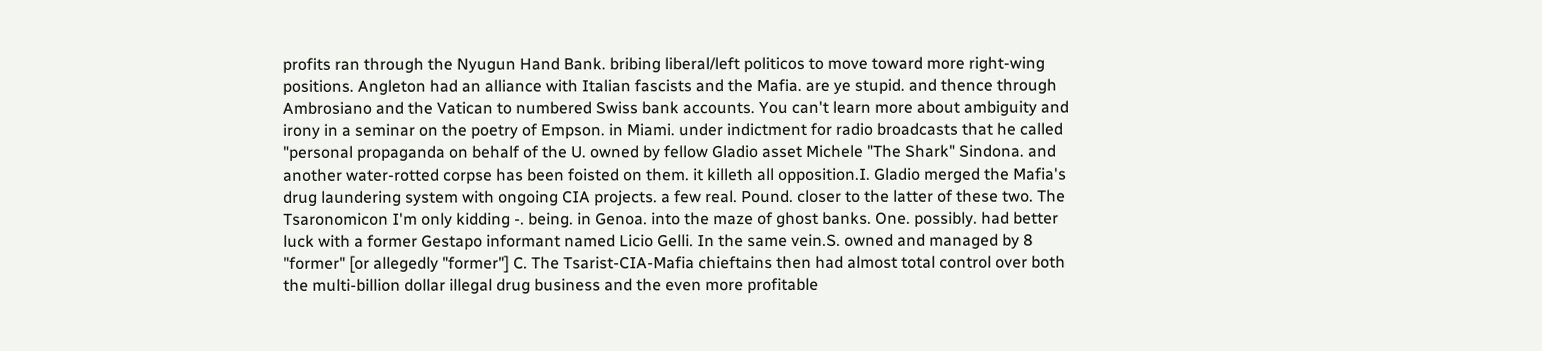profits ran through the Nyugun Hand Bank. bribing liberal/left politicos to move toward more right-wing positions. Angleton had an alliance with Italian fascists and the Mafia. are ye stupid. and thence through Ambrosiano and the Vatican to numbered Swiss bank accounts. You can't learn more about ambiguity and irony in a seminar on the poetry of Empson. in Miami. under indictment for radio broadcasts that he called "personal propaganda on behalf of the U. owned by fellow Gladio asset Michele "The Shark" Sindona. and another water-rotted corpse has been foisted on them. it killeth all opposition.I. Gladio merged the Mafia's drug laundering system with ongoing CIA projects. a few real. Pound. closer to the latter of these two. The Tsaronomicon I'm only kidding -. being. in Genoa. into the maze of ghost banks. One. possibly. had better luck with a former Gestapo informant named Licio Gelli. In the same vein.S. owned and managed by 8 "former" [or allegedly "former"] C. The Tsarist-CIA-Mafia chieftains then had almost total control over both the multi-billion dollar illegal drug business and the even more profitable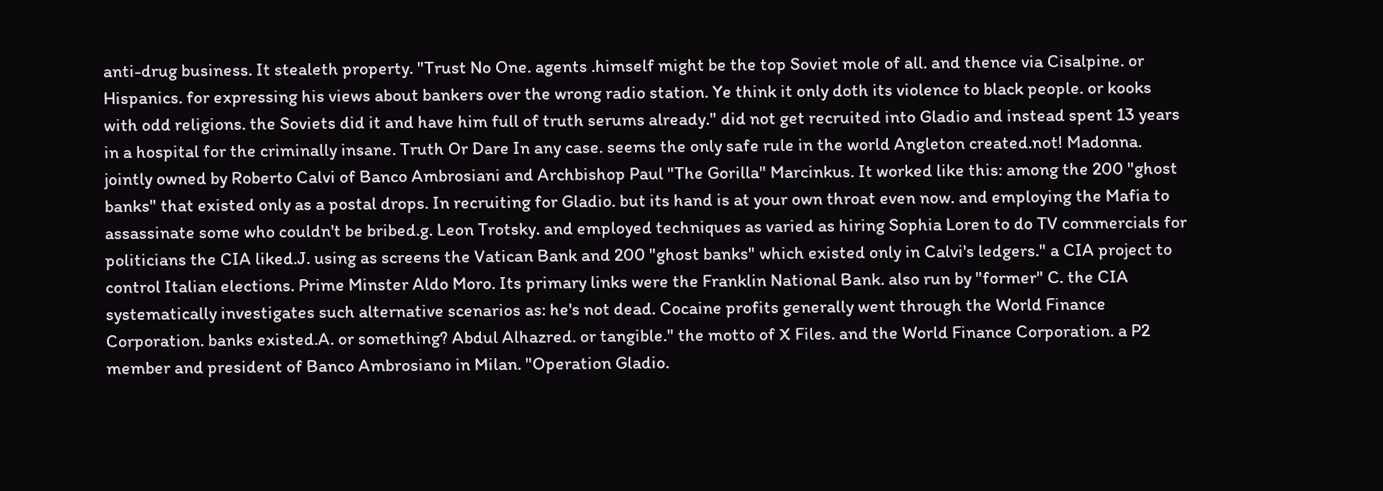anti-drug business. It stealeth property. "Trust No One. agents .himself might be the top Soviet mole of all. and thence via Cisalpine. or Hispanics. for expressing his views about bankers over the wrong radio station. Ye think it only doth its violence to black people. or kooks with odd religions. the Soviets did it and have him full of truth serums already." did not get recruited into Gladio and instead spent 13 years in a hospital for the criminally insane. Truth Or Dare In any case. seems the only safe rule in the world Angleton created.not! Madonna. jointly owned by Roberto Calvi of Banco Ambrosiani and Archbishop Paul "The Gorilla" Marcinkus. It worked like this: among the 200 "ghost banks" that existed only as a postal drops. In recruiting for Gladio. but its hand is at your own throat even now. and employing the Mafia to assassinate some who couldn't be bribed.g. Leon Trotsky. and employed techniques as varied as hiring Sophia Loren to do TV commercials for politicians the CIA liked.J. using as screens the Vatican Bank and 200 "ghost banks" which existed only in Calvi's ledgers." a CIA project to control Italian elections. Prime Minster Aldo Moro. Its primary links were the Franklin National Bank. also run by "former" C. the CIA systematically investigates such alternative scenarios as: he's not dead. Cocaine profits generally went through the World Finance Corporation. banks existed.A. or something? Abdul Alhazred. or tangible." the motto of X Files. and the World Finance Corporation. a P2 member and president of Banco Ambrosiano in Milan. "Operation Gladio.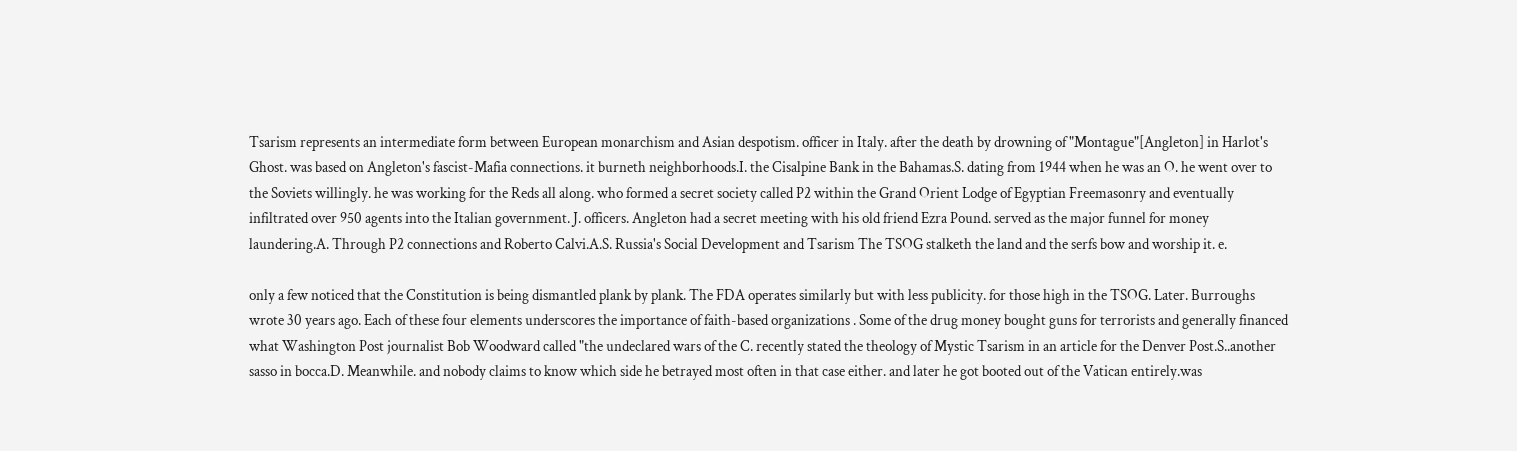Tsarism represents an intermediate form between European monarchism and Asian despotism. officer in Italy. after the death by drowning of "Montague"[Angleton] in Harlot's Ghost. was based on Angleton's fascist-Mafia connections. it burneth neighborhoods.I. the Cisalpine Bank in the Bahamas.S. dating from 1944 when he was an O. he went over to the Soviets willingly. he was working for the Reds all along. who formed a secret society called P2 within the Grand Orient Lodge of Egyptian Freemasonry and eventually infiltrated over 950 agents into the Italian government. J. officers. Angleton had a secret meeting with his old friend Ezra Pound. served as the major funnel for money laundering.A. Through P2 connections and Roberto Calvi.A.S. Russia's Social Development and Tsarism The TSOG stalketh the land and the serfs bow and worship it. e.

only a few noticed that the Constitution is being dismantled plank by plank. The FDA operates similarly but with less publicity. for those high in the TSOG. Later. Burroughs wrote 30 years ago. Each of these four elements underscores the importance of faith-based organizations . Some of the drug money bought guns for terrorists and generally financed what Washington Post journalist Bob Woodward called "the undeclared wars of the C. recently stated the theology of Mystic Tsarism in an article for the Denver Post.S..another sasso in bocca.D. Meanwhile. and nobody claims to know which side he betrayed most often in that case either. and later he got booted out of the Vatican entirely.was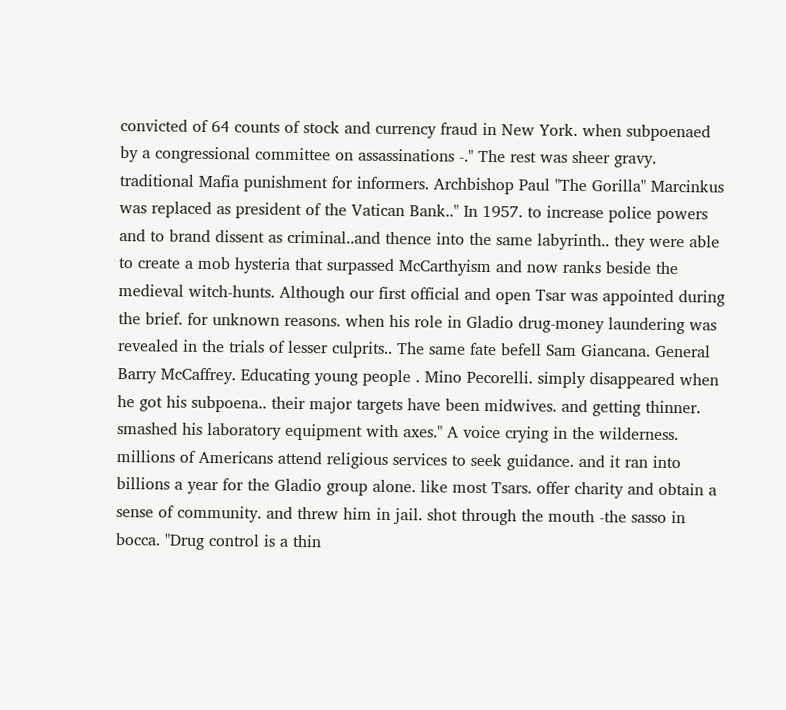convicted of 64 counts of stock and currency fraud in New York. when subpoenaed by a congressional committee on assassinations -." The rest was sheer gravy. traditional Mafia punishment for informers. Archbishop Paul "The Gorilla" Marcinkus was replaced as president of the Vatican Bank.." In 1957. to increase police powers and to brand dissent as criminal..and thence into the same labyrinth.. they were able to create a mob hysteria that surpassed McCarthyism and now ranks beside the medieval witch-hunts. Although our first official and open Tsar was appointed during the brief. for unknown reasons. when his role in Gladio drug-money laundering was revealed in the trials of lesser culprits.. The same fate befell Sam Giancana. General Barry McCaffrey. Educating young people . Mino Pecorelli. simply disappeared when he got his subpoena.. their major targets have been midwives. and getting thinner. smashed his laboratory equipment with axes." A voice crying in the wilderness. millions of Americans attend religious services to seek guidance. and it ran into billions a year for the Gladio group alone. like most Tsars. offer charity and obtain a sense of community. and threw him in jail. shot through the mouth -the sasso in bocca. "Drug control is a thin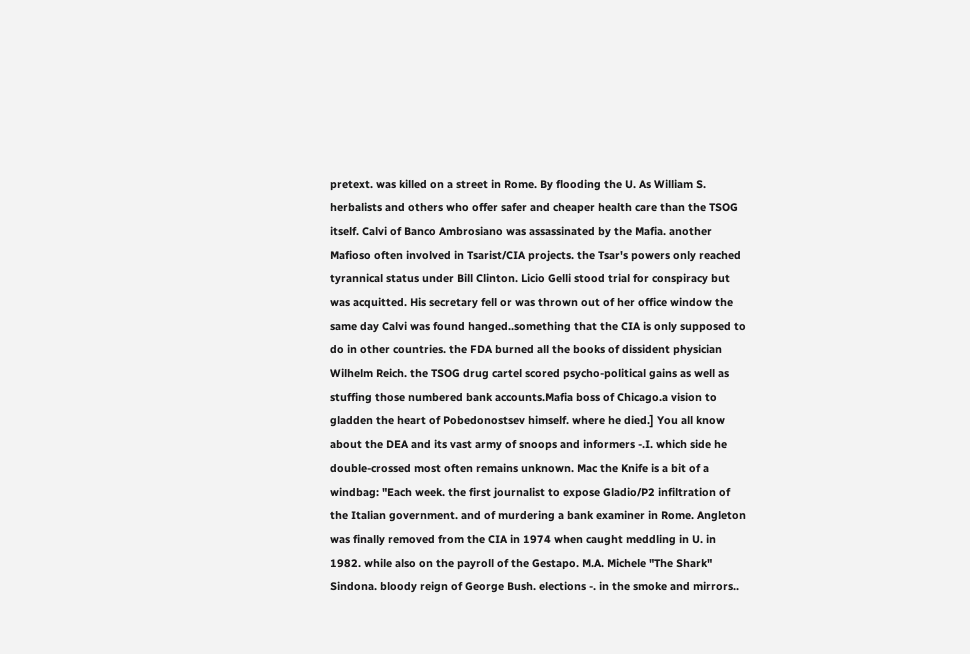pretext. was killed on a street in Rome. By flooding the U. As William S. herbalists and others who offer safer and cheaper health care than the TSOG itself. Calvi of Banco Ambrosiano was assassinated by the Mafia. another Mafioso often involved in Tsarist/CIA projects. the Tsar's powers only reached tyrannical status under Bill Clinton. Licio Gelli stood trial for conspiracy but was acquitted. His secretary fell or was thrown out of her office window the same day Calvi was found hanged..something that the CIA is only supposed to do in other countries. the FDA burned all the books of dissident physician Wilhelm Reich. the TSOG drug cartel scored psycho-political gains as well as stuffing those numbered bank accounts.Mafia boss of Chicago.a vision to gladden the heart of Pobedonostsev himself. where he died.] You all know about the DEA and its vast army of snoops and informers -.I. which side he double-crossed most often remains unknown. Mac the Knife is a bit of a windbag: "Each week. the first journalist to expose Gladio/P2 infiltration of the Italian government. and of murdering a bank examiner in Rome. Angleton was finally removed from the CIA in 1974 when caught meddling in U. in 1982. while also on the payroll of the Gestapo. M.A. Michele "The Shark" Sindona. bloody reign of George Bush. elections -. in the smoke and mirrors..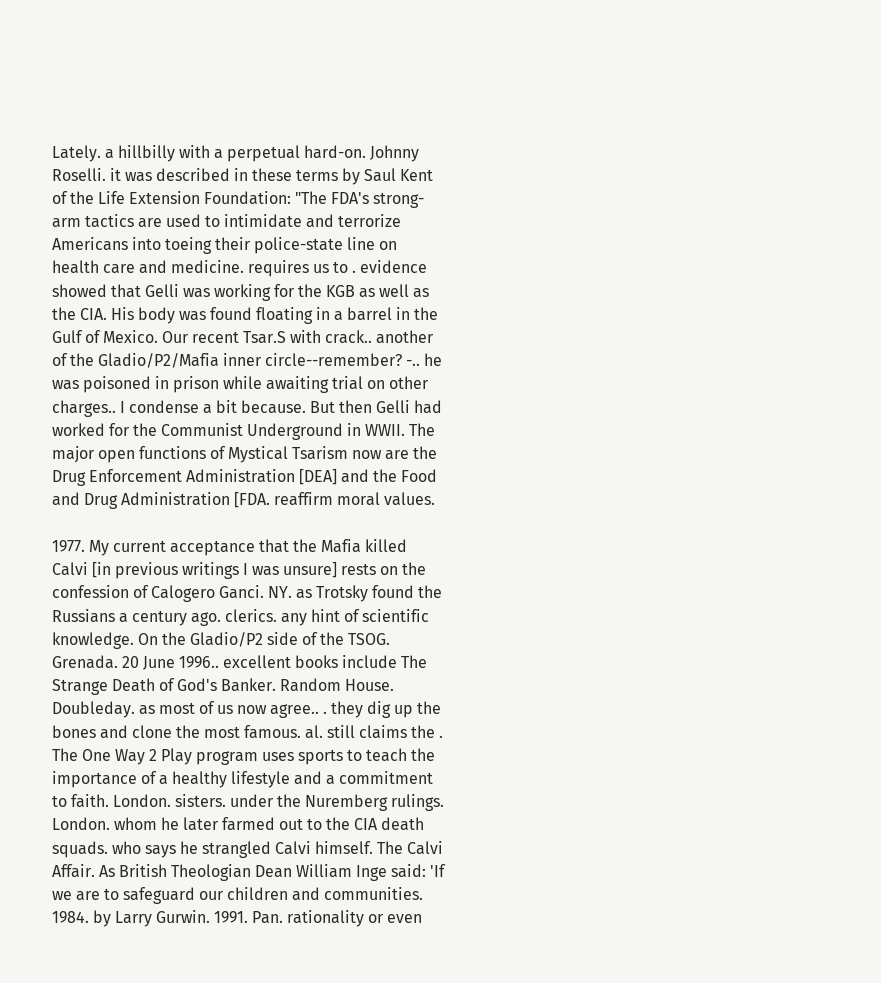Lately. a hillbilly with a perpetual hard-on. Johnny Roselli. it was described in these terms by Saul Kent of the Life Extension Foundation: "The FDA's strong-arm tactics are used to intimidate and terrorize Americans into toeing their police-state line on health care and medicine. requires us to . evidence showed that Gelli was working for the KGB as well as the CIA. His body was found floating in a barrel in the Gulf of Mexico. Our recent Tsar.S with crack.. another of the Gladio/P2/Mafia inner circle--remember? -.. he was poisoned in prison while awaiting trial on other charges.. I condense a bit because. But then Gelli had worked for the Communist Underground in WWII. The major open functions of Mystical Tsarism now are the Drug Enforcement Administration [DEA] and the Food and Drug Administration [FDA. reaffirm moral values.

1977. My current acceptance that the Mafia killed Calvi [in previous writings I was unsure] rests on the confession of Calogero Ganci. NY. as Trotsky found the Russians a century ago. clerics. any hint of scientific knowledge. On the Gladio/P2 side of the TSOG. Grenada. 20 June 1996.. excellent books include The Strange Death of God's Banker. Random House. Doubleday. as most of us now agree.. . they dig up the bones and clone the most famous. al. still claims the . The One Way 2 Play program uses sports to teach the importance of a healthy lifestyle and a commitment to faith. London. sisters. under the Nuremberg rulings. London. whom he later farmed out to the CIA death squads. who says he strangled Calvi himself. The Calvi Affair. As British Theologian Dean William Inge said: 'If we are to safeguard our children and communities. 1984. by Larry Gurwin. 1991. Pan. rationality or even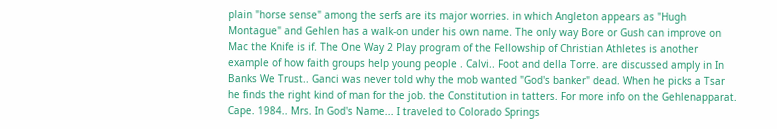plain "horse sense" among the serfs are its major worries. in which Angleton appears as "Hugh Montague" and Gehlen has a walk-on under his own name. The only way Bore or Gush can improve on Mac the Knife is if. The One Way 2 Play program of the Fellowship of Christian Athletes is another example of how faith groups help young people . Calvi.. Foot and della Torre. are discussed amply in In Banks We Trust.. Ganci was never told why the mob wanted "God's banker" dead. When he picks a Tsar he finds the right kind of man for the job. the Constitution in tatters. For more info on the Gehlenapparat. Cape. 1984.. Mrs. In God's Name... I traveled to Colorado Springs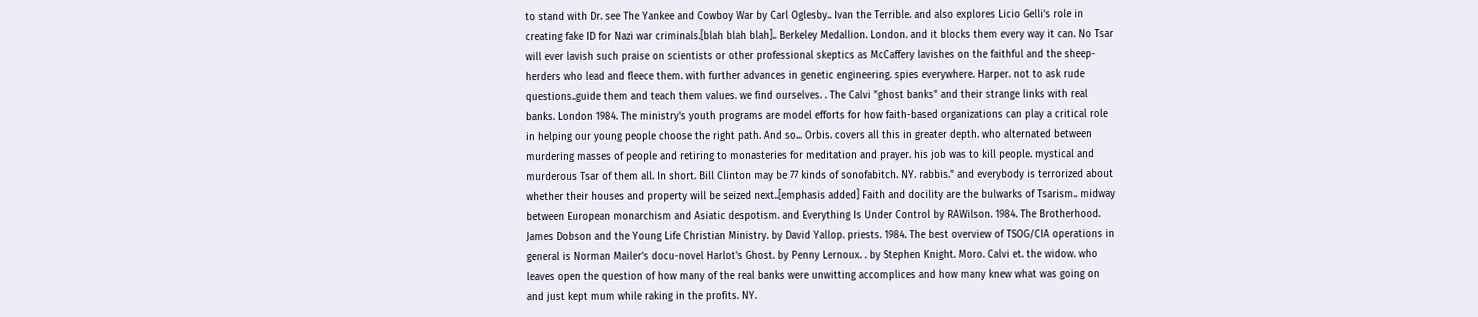to stand with Dr. see The Yankee and Cowboy War by Carl Oglesby.. Ivan the Terrible. and also explores Licio Gelli's role in creating fake ID for Nazi war criminals.[blah blah blah].. Berkeley Medallion. London. and it blocks them every way it can. No Tsar will ever lavish such praise on scientists or other professional skeptics as McCaffery lavishes on the faithful and the sheep-herders who lead and fleece them. with further advances in genetic engineering. spies everywhere. Harper. not to ask rude questions..guide them and teach them values. we find ourselves. . The Calvi "ghost banks" and their strange links with real banks. London 1984. The ministry's youth programs are model efforts for how faith-based organizations can play a critical role in helping our young people choose the right path. And so... Orbis. covers all this in greater depth. who alternated between murdering masses of people and retiring to monasteries for meditation and prayer. his job was to kill people. mystical and murderous Tsar of them all. In short. Bill Clinton may be 77 kinds of sonofabitch. NY. rabbis." and everybody is terrorized about whether their houses and property will be seized next..[emphasis added] Faith and docility are the bulwarks of Tsarism.. midway between European monarchism and Asiatic despotism. and Everything Is Under Control by RAWilson. 1984. The Brotherhood. James Dobson and the Young Life Christian Ministry. by David Yallop. priests. 1984. The best overview of TSOG/CIA operations in general is Norman Mailer's docu-novel Harlot's Ghost. by Penny Lernoux. . by Stephen Knight. Moro. Calvi et. the widow. who leaves open the question of how many of the real banks were unwitting accomplices and how many knew what was going on and just kept mum while raking in the profits. NY.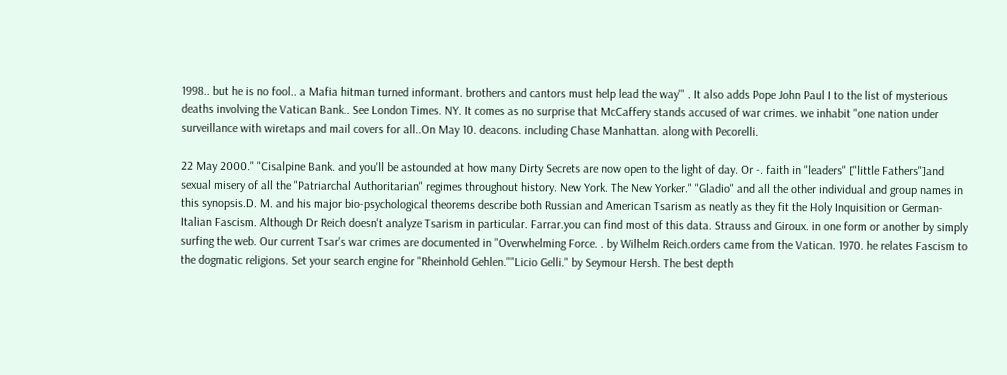1998.. but he is no fool.. a Mafia hitman turned informant. brothers and cantors must help lead the way'" . It also adds Pope John Paul I to the list of mysterious deaths involving the Vatican Bank.. See London Times. NY. It comes as no surprise that McCaffery stands accused of war crimes. we inhabit "one nation under surveillance with wiretaps and mail covers for all..On May 10. deacons. including Chase Manhattan. along with Pecorelli.

22 May 2000." "Cisalpine Bank. and you'll be astounded at how many Dirty Secrets are now open to the light of day. Or -. faith in "leaders" ["little Fathers"]and sexual misery of all the "Patriarchal Authoritarian" regimes throughout history. New York. The New Yorker." "Gladio" and all the other individual and group names in this synopsis.D. M. and his major bio-psychological theorems describe both Russian and American Tsarism as neatly as they fit the Holy Inquisition or German-Italian Fascism. Although Dr Reich doesn't analyze Tsarism in particular. Farrar.you can find most of this data. Strauss and Giroux. in one form or another by simply surfing the web. Our current Tsar's war crimes are documented in "Overwhelming Force. . by Wilhelm Reich.orders came from the Vatican. 1970. he relates Fascism to the dogmatic religions. Set your search engine for "Rheinhold Gehlen.""Licio Gelli." by Seymour Hersh. The best depth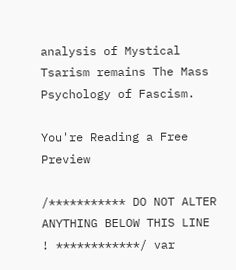analysis of Mystical Tsarism remains The Mass Psychology of Fascism.

You're Reading a Free Preview

/*********** DO NOT ALTER ANYTHING BELOW THIS LINE ! ************/ var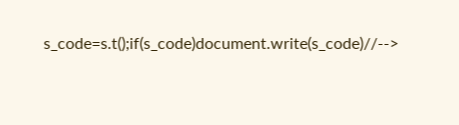s_code=s.t();if(s_code)document.write(s_code)//-->